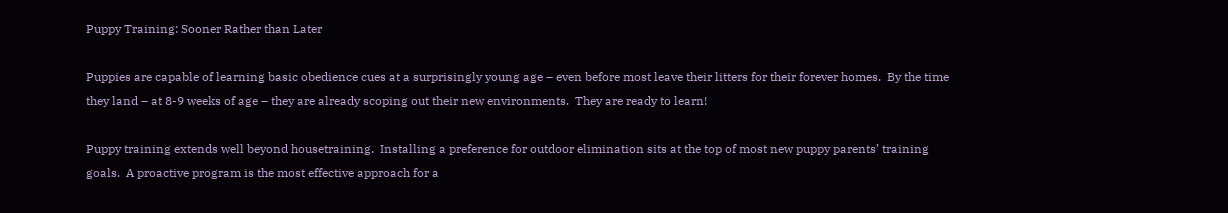Puppy Training: Sooner Rather than Later

Puppies are capable of learning basic obedience cues at a surprisingly young age – even before most leave their litters for their forever homes.  By the time they land – at 8-9 weeks of age – they are already scoping out their new environments.  They are ready to learn!

Puppy training extends well beyond housetraining.  Installing a preference for outdoor elimination sits at the top of most new puppy parents’ training goals.  A proactive program is the most effective approach for a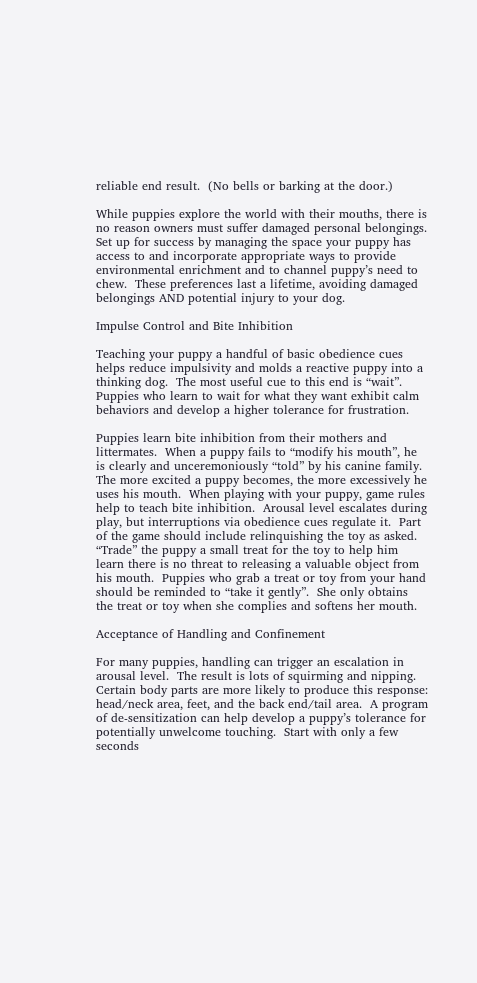reliable end result.  (No bells or barking at the door.)

While puppies explore the world with their mouths, there is no reason owners must suffer damaged personal belongings.  Set up for success by managing the space your puppy has access to and incorporate appropriate ways to provide environmental enrichment and to channel puppy’s need to chew.  These preferences last a lifetime, avoiding damaged belongings AND potential injury to your dog.

Impulse Control and Bite Inhibition

Teaching your puppy a handful of basic obedience cues helps reduce impulsivity and molds a reactive puppy into a thinking dog.  The most useful cue to this end is “wait”.  Puppies who learn to wait for what they want exhibit calm behaviors and develop a higher tolerance for frustration.

Puppies learn bite inhibition from their mothers and littermates.  When a puppy fails to “modify his mouth”, he is clearly and unceremoniously “told” by his canine family.  The more excited a puppy becomes, the more excessively he uses his mouth.  When playing with your puppy, game rules help to teach bite inhibition.  Arousal level escalates during play, but interruptions via obedience cues regulate it.  Part of the game should include relinquishing the toy as asked.  “Trade” the puppy a small treat for the toy to help him learn there is no threat to releasing a valuable object from his mouth.  Puppies who grab a treat or toy from your hand should be reminded to “take it gently”.  She only obtains the treat or toy when she complies and softens her mouth.

Acceptance of Handling and Confinement

For many puppies, handling can trigger an escalation in arousal level.  The result is lots of squirming and nipping.  Certain body parts are more likely to produce this response:  head/neck area, feet, and the back end/tail area.  A program of de-sensitization can help develop a puppy’s tolerance for potentially unwelcome touching.  Start with only a few seconds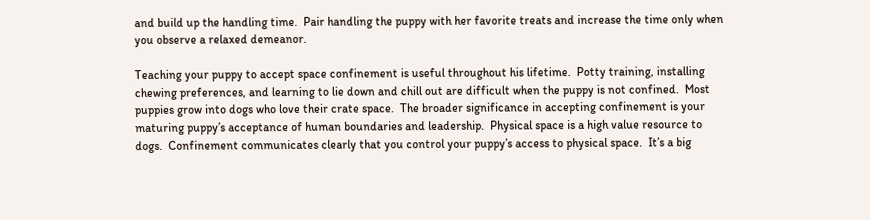and build up the handling time.  Pair handling the puppy with her favorite treats and increase the time only when you observe a relaxed demeanor.

Teaching your puppy to accept space confinement is useful throughout his lifetime.  Potty training, installing chewing preferences, and learning to lie down and chill out are difficult when the puppy is not confined.  Most puppies grow into dogs who love their crate space.  The broader significance in accepting confinement is your maturing puppy’s acceptance of human boundaries and leadership.  Physical space is a high value resource to dogs.  Confinement communicates clearly that you control your puppy’s access to physical space.  It’s a big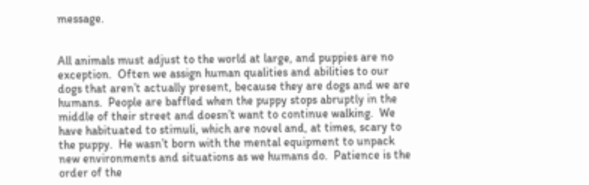message.


All animals must adjust to the world at large, and puppies are no exception.  Often we assign human qualities and abilities to our dogs that aren’t actually present, because they are dogs and we are humans.  People are baffled when the puppy stops abruptly in the middle of their street and doesn’t want to continue walking.  We have habituated to stimuli, which are novel and, at times, scary to the puppy.  He wasn’t born with the mental equipment to unpack new environments and situations as we humans do.  Patience is the order of the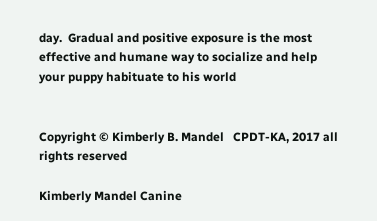day.  Gradual and positive exposure is the most effective and humane way to socialize and help your puppy habituate to his world


Copyright © Kimberly B. Mandel   CPDT-KA, 2017 all rights reserved

Kimberly Mandel Canine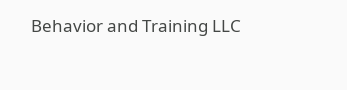Behavior and Training LLC